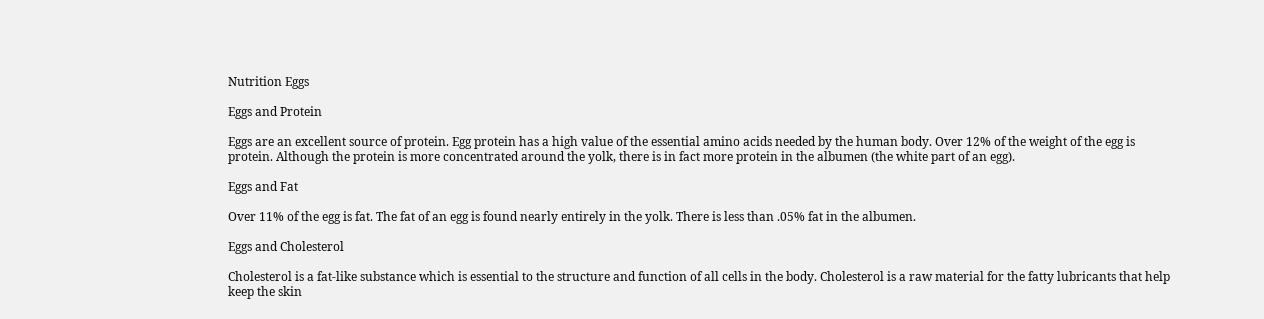Nutrition Eggs

Eggs and Protein

Eggs are an excellent source of protein. Egg protein has a high value of the essential amino acids needed by the human body. Over 12% of the weight of the egg is protein. Although the protein is more concentrated around the yolk, there is in fact more protein in the albumen (the white part of an egg).

Eggs and Fat

Over 11% of the egg is fat. The fat of an egg is found nearly entirely in the yolk. There is less than .05% fat in the albumen.

Eggs and Cholesterol

Cholesterol is a fat-like substance which is essential to the structure and function of all cells in the body. Cholesterol is a raw material for the fatty lubricants that help keep the skin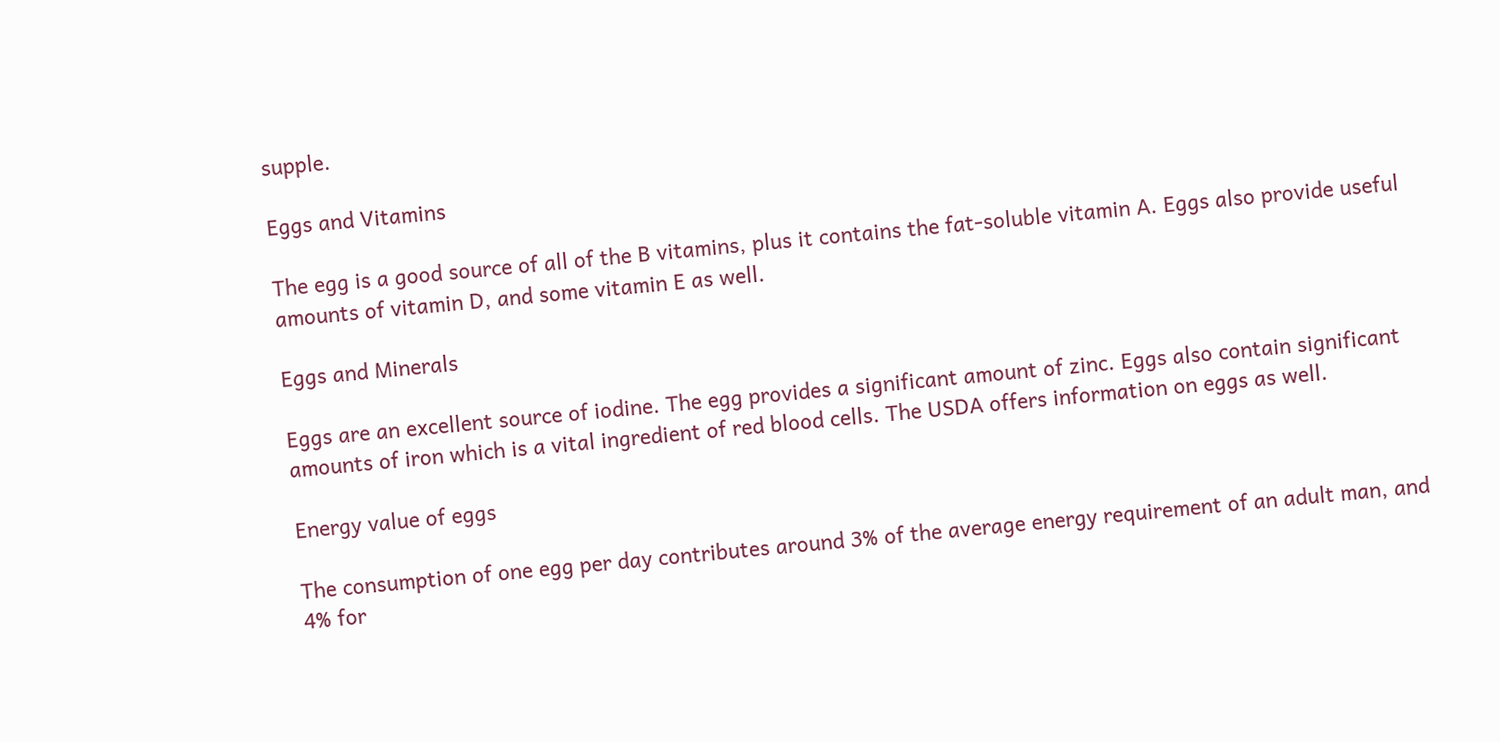supple.

Eggs and Vitamins

The egg is a good source of all of the B vitamins, plus it contains the fat-soluble vitamin A. Eggs also provide useful amounts of vitamin D, and some vitamin E as well.

Eggs and Minerals

Eggs are an excellent source of iodine. The egg provides a significant amount of zinc. Eggs also contain significant amounts of iron which is a vital ingredient of red blood cells. The USDA offers information on eggs as well.

Energy value of eggs

The consumption of one egg per day contributes around 3% of the average energy requirement of an adult man, and 4% for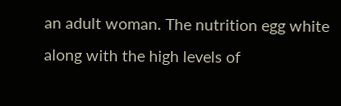an adult woman. The nutrition egg white along with the high levels of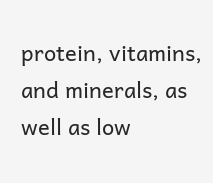protein, vitamins, and minerals, as well as low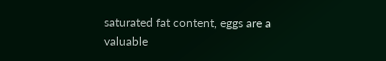saturated fat content, eggs are a valuable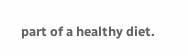part of a healthy diet.